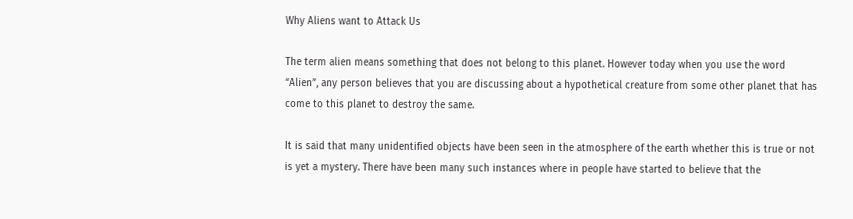Why Aliens want to Attack Us

The term alien means something that does not belong to this planet. However today when you use the word “Alien”, any person believes that you are discussing about a hypothetical creature from some other planet that has come to this planet to destroy the same.

It is said that many unidentified objects have been seen in the atmosphere of the earth whether this is true or not is yet a mystery. There have been many such instances where in people have started to believe that the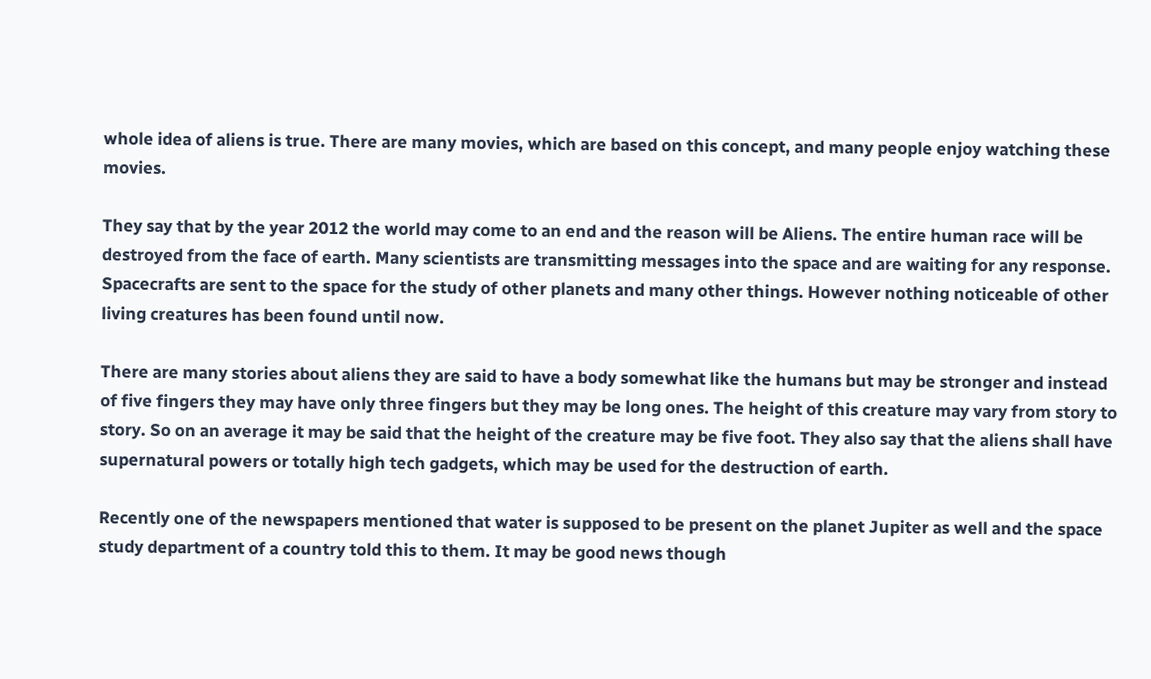whole idea of aliens is true. There are many movies, which are based on this concept, and many people enjoy watching these movies.

They say that by the year 2012 the world may come to an end and the reason will be Aliens. The entire human race will be destroyed from the face of earth. Many scientists are transmitting messages into the space and are waiting for any response. Spacecrafts are sent to the space for the study of other planets and many other things. However nothing noticeable of other living creatures has been found until now.

There are many stories about aliens they are said to have a body somewhat like the humans but may be stronger and instead of five fingers they may have only three fingers but they may be long ones. The height of this creature may vary from story to story. So on an average it may be said that the height of the creature may be five foot. They also say that the aliens shall have supernatural powers or totally high tech gadgets, which may be used for the destruction of earth.

Recently one of the newspapers mentioned that water is supposed to be present on the planet Jupiter as well and the space study department of a country told this to them. It may be good news though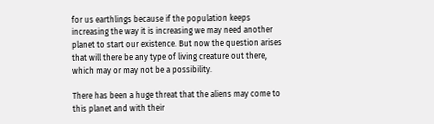for us earthlings because if the population keeps increasing the way it is increasing we may need another planet to start our existence. But now the question arises that will there be any type of living creature out there, which may or may not be a possibility.

There has been a huge threat that the aliens may come to this planet and with their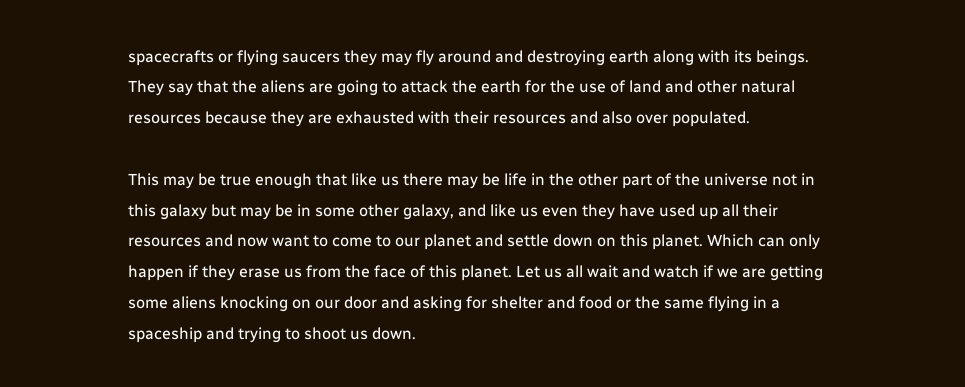spacecrafts or flying saucers they may fly around and destroying earth along with its beings. They say that the aliens are going to attack the earth for the use of land and other natural resources because they are exhausted with their resources and also over populated.

This may be true enough that like us there may be life in the other part of the universe not in this galaxy but may be in some other galaxy, and like us even they have used up all their resources and now want to come to our planet and settle down on this planet. Which can only happen if they erase us from the face of this planet. Let us all wait and watch if we are getting some aliens knocking on our door and asking for shelter and food or the same flying in a spaceship and trying to shoot us down.